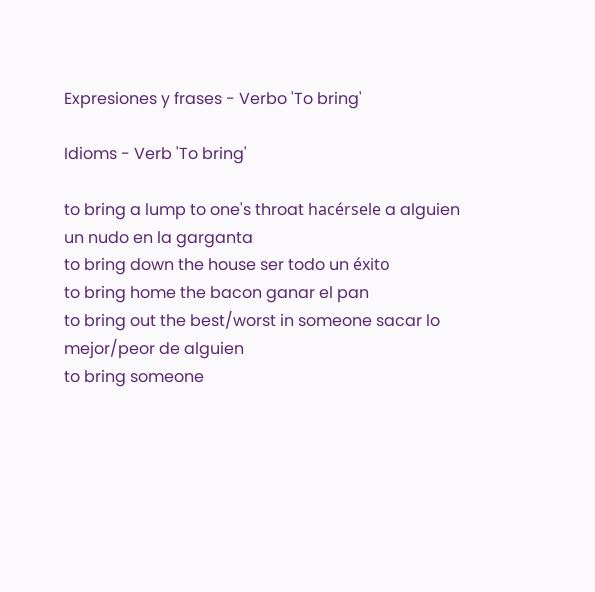Expresiones y frases - Verbo 'To bring'

Idioms - Verb 'To bring'

to bring a lump to one's throat hacérsele a alguien un nudo en la garganta
to bring down the house ser todo un éxito
to bring home the bacon ganar el pan
to bring out the best/worst in someone sacar lo mejor/peor de alguien
to bring someone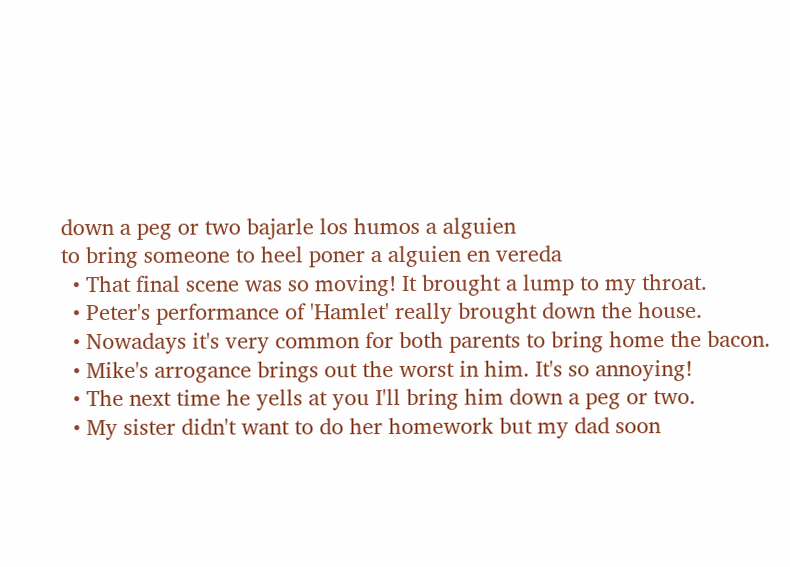down a peg or two bajarle los humos a alguien
to bring someone to heel poner a alguien en vereda
  • That final scene was so moving! It brought a lump to my throat.
  • Peter's performance of 'Hamlet' really brought down the house.
  • Nowadays it's very common for both parents to bring home the bacon.
  • Mike's arrogance brings out the worst in him. It's so annoying!
  • The next time he yells at you I'll bring him down a peg or two.
  • My sister didn't want to do her homework but my dad soon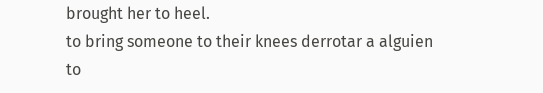brought her to heel.
to bring someone to their knees derrotar a alguien
to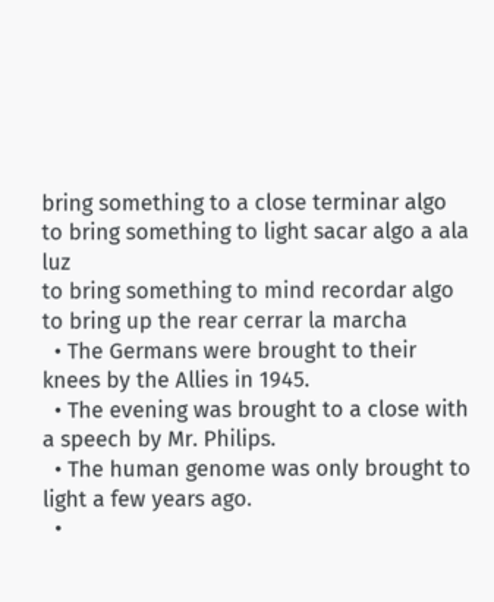bring something to a close terminar algo
to bring something to light sacar algo a ala luz
to bring something to mind recordar algo
to bring up the rear cerrar la marcha
  • The Germans were brought to their knees by the Allies in 1945.
  • The evening was brought to a close with a speech by Mr. Philips.
  • The human genome was only brought to light a few years ago.
  •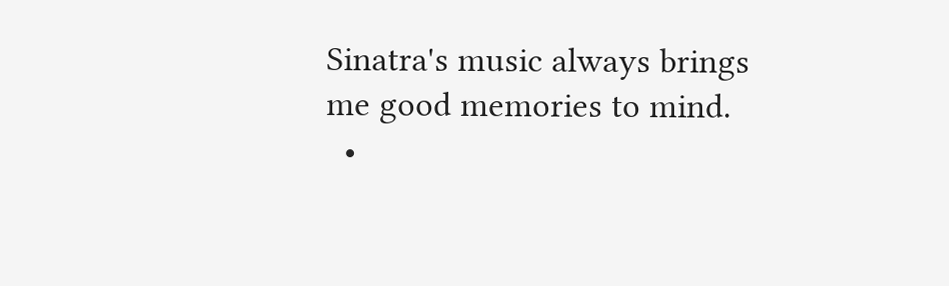Sinatra's music always brings me good memories to mind.
  •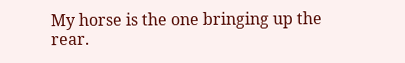My horse is the one bringing up the rear.